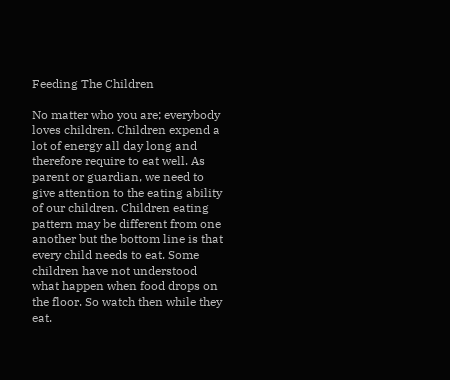Feeding The Children

No matter who you are; everybody loves children. Children expend a lot of energy all day long and therefore require to eat well. As parent or guardian, we need to give attention to the eating ability of our children. Children eating pattern may be different from one another but the bottom line is that every child needs to eat. Some children have not understood what happen when food drops on the floor. So watch then while they eat.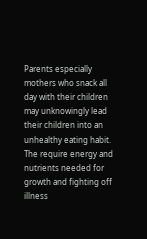Parents especially mothers who snack all day with their children may unknowingly lead their children into an unhealthy eating habit. The require energy and nutrients needed for growth and fighting off illness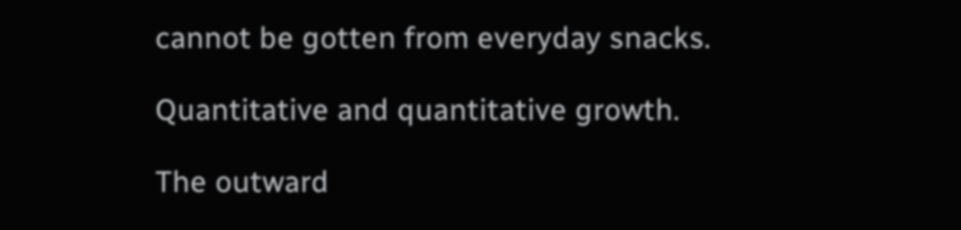cannot be gotten from everyday snacks.

Quantitative and quantitative growth.

The outward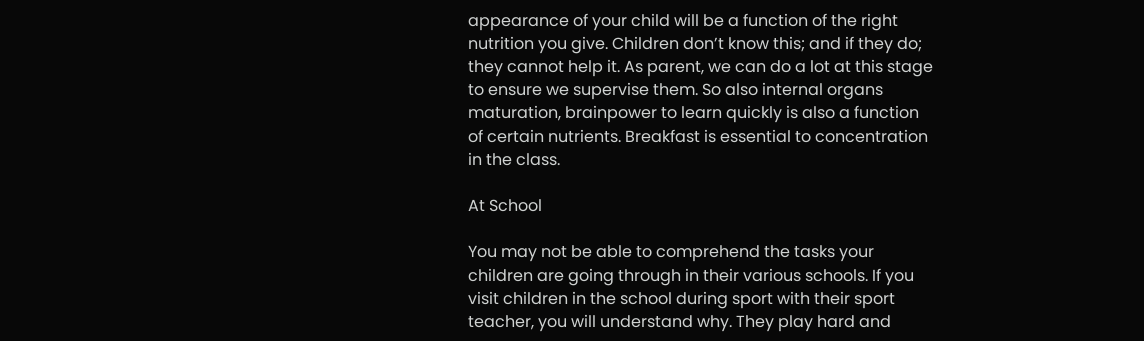appearance of your child will be a function of the right nutrition you give. Children don’t know this; and if they do; they cannot help it. As parent, we can do a lot at this stage to ensure we supervise them. So also internal organs maturation, brainpower to learn quickly is also a function of certain nutrients. Breakfast is essential to concentration in the class.

At School

You may not be able to comprehend the tasks your children are going through in their various schools. If you visit children in the school during sport with their sport teacher, you will understand why. They play hard and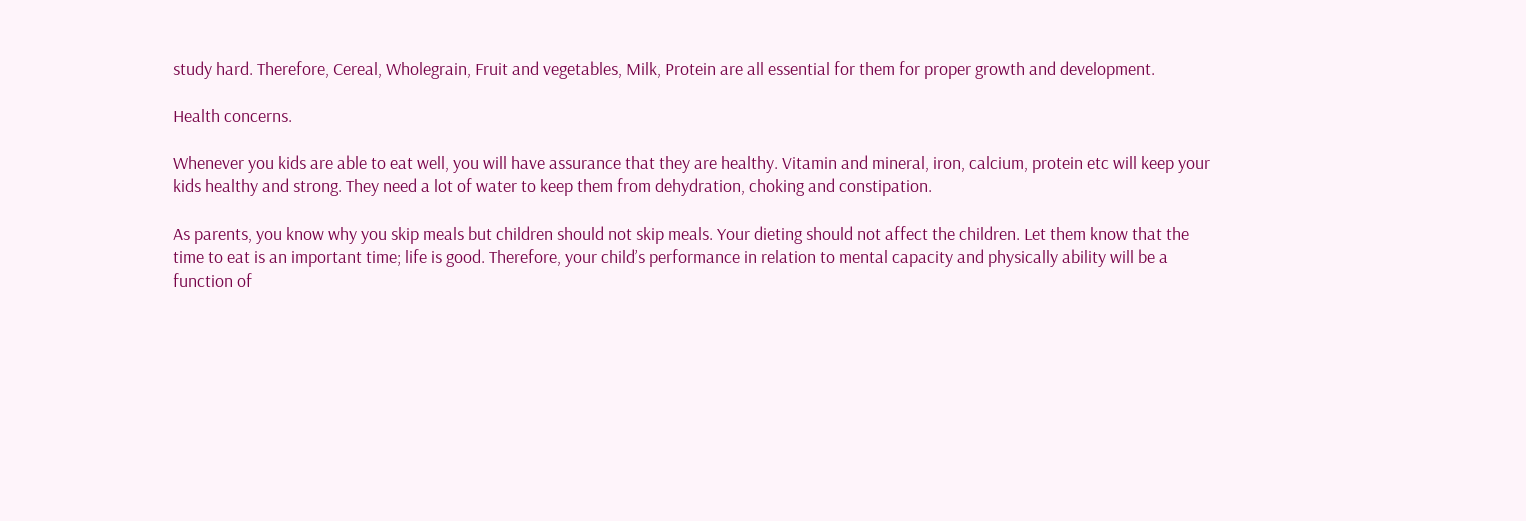study hard. Therefore, Cereal, Wholegrain, Fruit and vegetables, Milk, Protein are all essential for them for proper growth and development.

Health concerns.

Whenever you kids are able to eat well, you will have assurance that they are healthy. Vitamin and mineral, iron, calcium, protein etc will keep your kids healthy and strong. They need a lot of water to keep them from dehydration, choking and constipation.

As parents, you know why you skip meals but children should not skip meals. Your dieting should not affect the children. Let them know that the time to eat is an important time; life is good. Therefore, your child’s performance in relation to mental capacity and physically ability will be a function of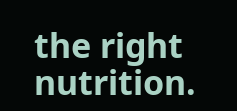the right nutrition.